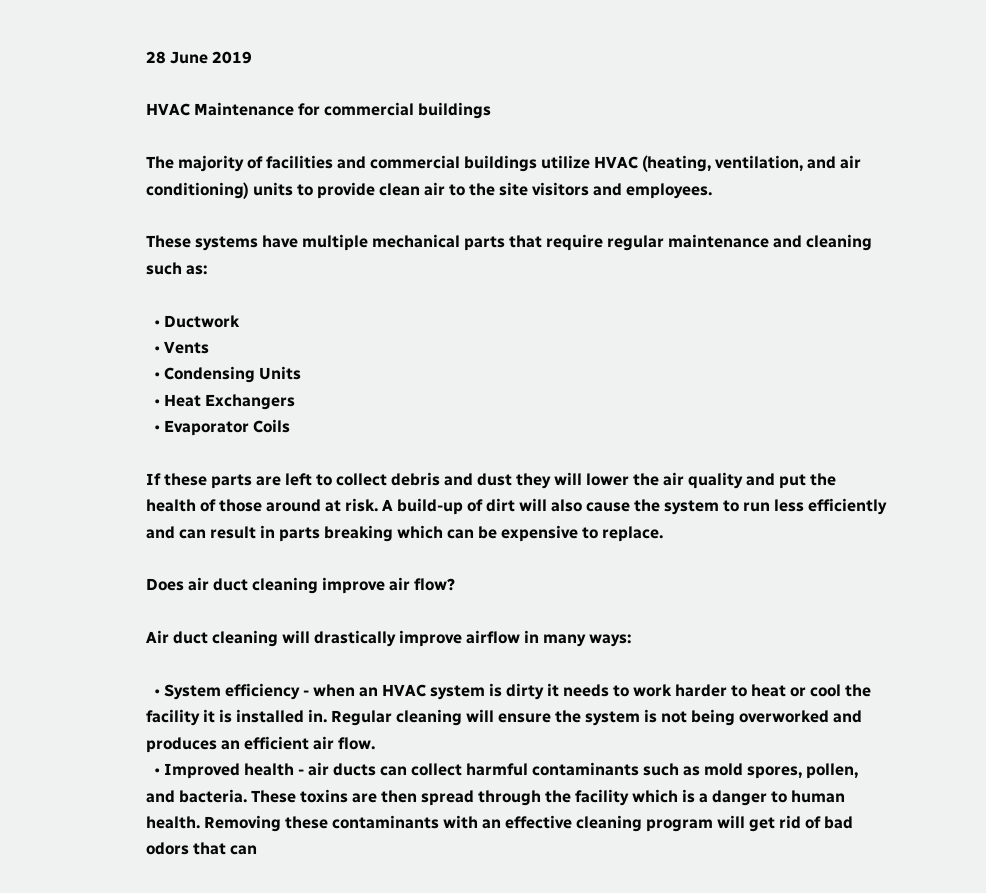28 June 2019

HVAC Maintenance for commercial buildings

The majority of facilities and commercial buildings utilize HVAC (heating, ventilation, and air conditioning) units to provide clean air to the site visitors and employees.

These systems have multiple mechanical parts that require regular maintenance and cleaning such as:

  • Ductwork
  • Vents
  • Condensing Units
  • Heat Exchangers
  • Evaporator Coils

If these parts are left to collect debris and dust they will lower the air quality and put the health of those around at risk. A build-up of dirt will also cause the system to run less efficiently and can result in parts breaking which can be expensive to replace.

Does air duct cleaning improve air flow?

Air duct cleaning will drastically improve airflow in many ways:

  • System efficiency - when an HVAC system is dirty it needs to work harder to heat or cool the facility it is installed in. Regular cleaning will ensure the system is not being overworked and produces an efficient air flow.
  • Improved health - air ducts can collect harmful contaminants such as mold spores, pollen, and bacteria. These toxins are then spread through the facility which is a danger to human health. Removing these contaminants with an effective cleaning program will get rid of bad odors that can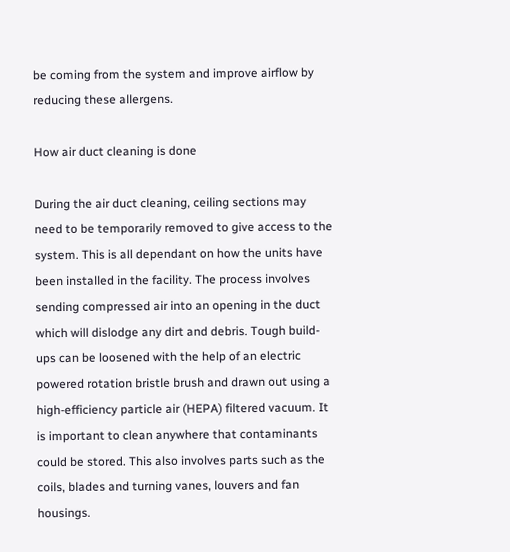be coming from the system and improve airflow by reducing these allergens.

How air duct cleaning is done

During the air duct cleaning, ceiling sections may need to be temporarily removed to give access to the system. This is all dependant on how the units have been installed in the facility. The process involves sending compressed air into an opening in the duct which will dislodge any dirt and debris. Tough build-ups can be loosened with the help of an electric powered rotation bristle brush and drawn out using a high-efficiency particle air (HEPA) filtered vacuum. It is important to clean anywhere that contaminants could be stored. This also involves parts such as the coils, blades and turning vanes, louvers and fan housings.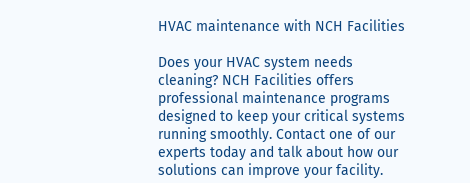HVAC maintenance with NCH Facilities

Does your HVAC system needs cleaning? NCH Facilities offers professional maintenance programs designed to keep your critical systems running smoothly. Contact one of our experts today and talk about how our solutions can improve your facility.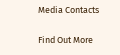Media Contacts

Find Out More